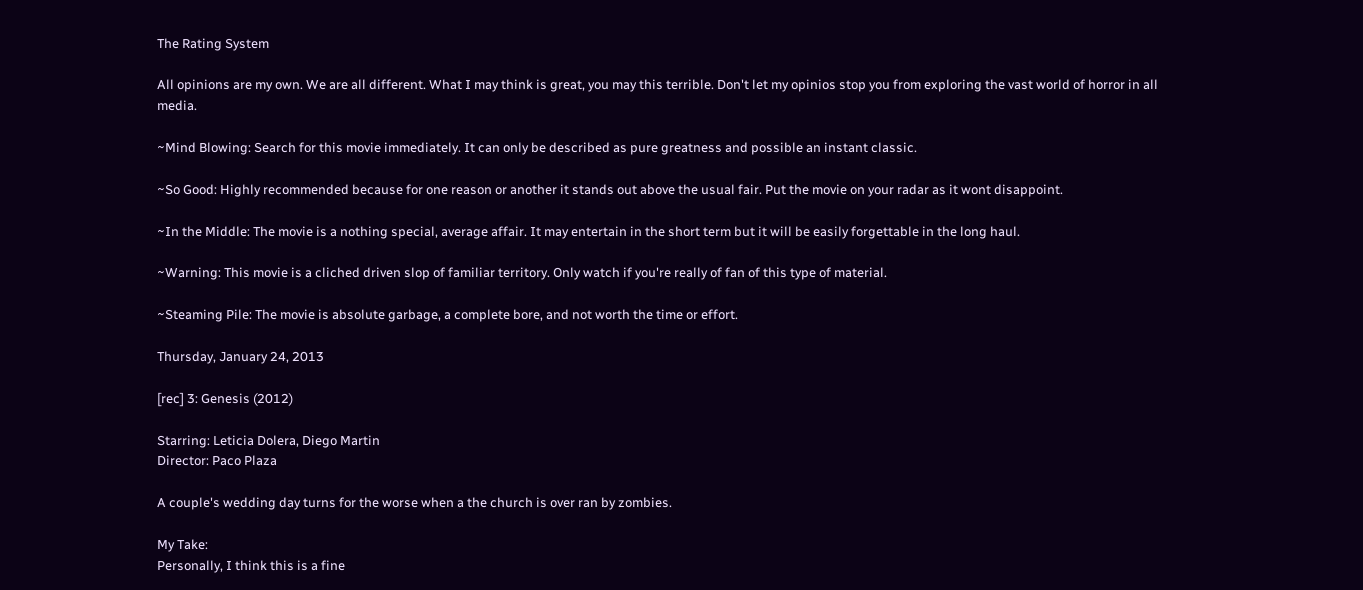The Rating System

All opinions are my own. We are all different. What I may think is great, you may this terrible. Don't let my opinios stop you from exploring the vast world of horror in all media.

~Mind Blowing: Search for this movie immediately. It can only be described as pure greatness and possible an instant classic.

~So Good: Highly recommended because for one reason or another it stands out above the usual fair. Put the movie on your radar as it wont disappoint.

~In the Middle: The movie is a nothing special, average affair. It may entertain in the short term but it will be easily forgettable in the long haul.

~Warning: This movie is a cliched driven slop of familiar territory. Only watch if you're really of fan of this type of material.

~Steaming Pile: The movie is absolute garbage, a complete bore, and not worth the time or effort.

Thursday, January 24, 2013

[rec] 3: Genesis (2012)

Starring: Leticia Dolera, Diego Martin
Director: Paco Plaza

A couple's wedding day turns for the worse when a the church is over ran by zombies.

My Take:
Personally, I think this is a fine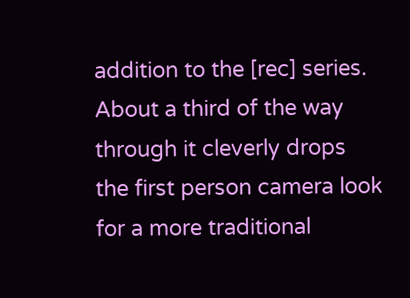addition to the [rec] series. About a third of the way through it cleverly drops the first person camera look for a more traditional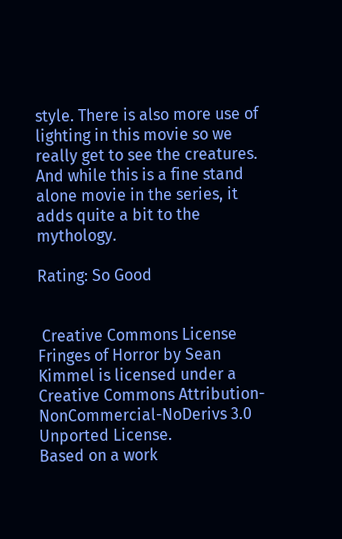style. There is also more use of lighting in this movie so we really get to see the creatures. And while this is a fine stand alone movie in the series, it adds quite a bit to the mythology.

Rating: So Good


 Creative Commons License
Fringes of Horror by Sean Kimmel is licensed under a Creative Commons Attribution-NonCommercial-NoDerivs 3.0 Unported License.
Based on a work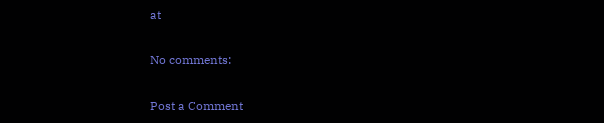at

No comments:

Post a Comment